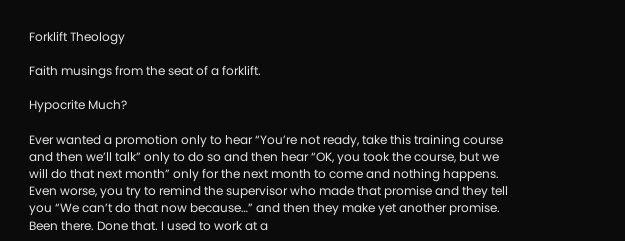Forklift Theology

Faith musings from the seat of a forklift.

Hypocrite Much?

Ever wanted a promotion only to hear “You’re not ready, take this training course and then we’ll talk” only to do so and then hear “OK, you took the course, but we will do that next month” only for the next month to come and nothing happens. Even worse, you try to remind the supervisor who made that promise and they tell you “We can’t do that now because…” and then they make yet another promise. Been there. Done that. I used to work at a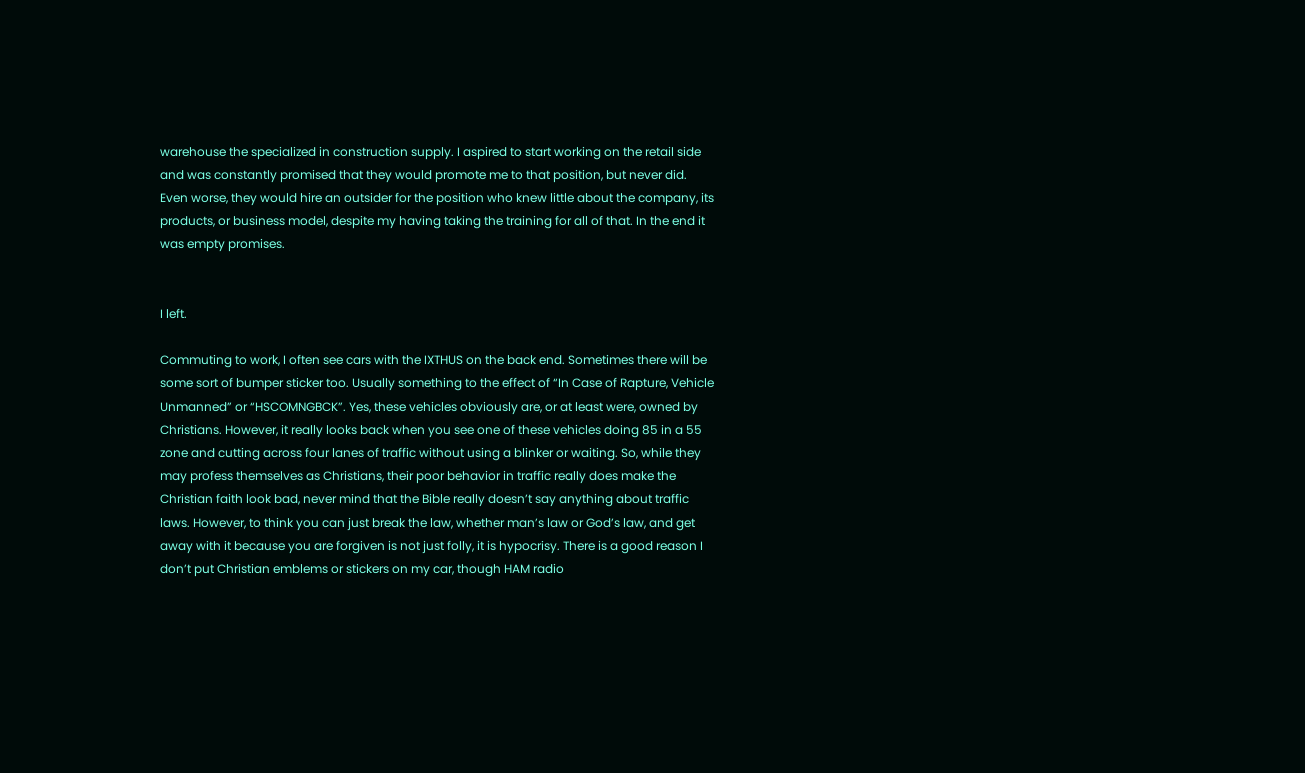warehouse the specialized in construction supply. I aspired to start working on the retail side and was constantly promised that they would promote me to that position, but never did. Even worse, they would hire an outsider for the position who knew little about the company, its products, or business model, despite my having taking the training for all of that. In the end it was empty promises.


I left.

Commuting to work, I often see cars with the IXTHUS on the back end. Sometimes there will be some sort of bumper sticker too. Usually something to the effect of “In Case of Rapture, Vehicle Unmanned” or “HSCOMNGBCK”. Yes, these vehicles obviously are, or at least were, owned by Christians. However, it really looks back when you see one of these vehicles doing 85 in a 55 zone and cutting across four lanes of traffic without using a blinker or waiting. So, while they may profess themselves as Christians, their poor behavior in traffic really does make the Christian faith look bad, never mind that the Bible really doesn’t say anything about traffic laws. However, to think you can just break the law, whether man’s law or God’s law, and get away with it because you are forgiven is not just folly, it is hypocrisy. There is a good reason I don’t put Christian emblems or stickers on my car, though HAM radio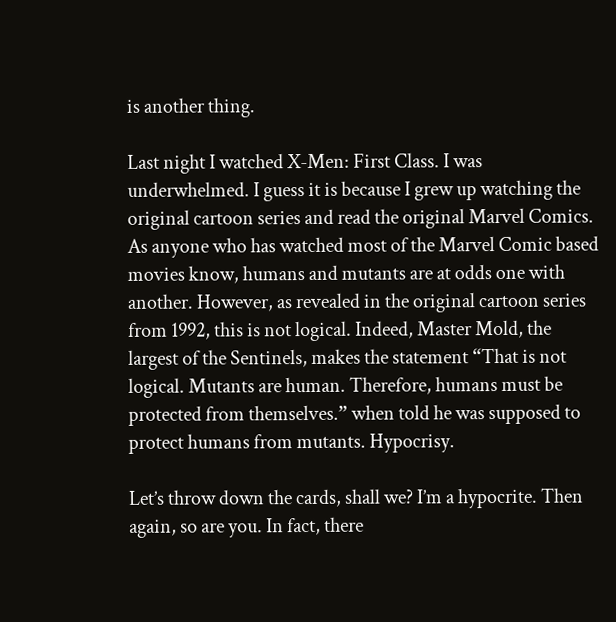is another thing.

Last night I watched X-Men: First Class. I was underwhelmed. I guess it is because I grew up watching the original cartoon series and read the original Marvel Comics. As anyone who has watched most of the Marvel Comic based movies know, humans and mutants are at odds one with another. However, as revealed in the original cartoon series from 1992, this is not logical. Indeed, Master Mold, the largest of the Sentinels, makes the statement “That is not logical. Mutants are human. Therefore, humans must be protected from themselves.” when told he was supposed to protect humans from mutants. Hypocrisy.

Let’s throw down the cards, shall we? I’m a hypocrite. Then again, so are you. In fact, there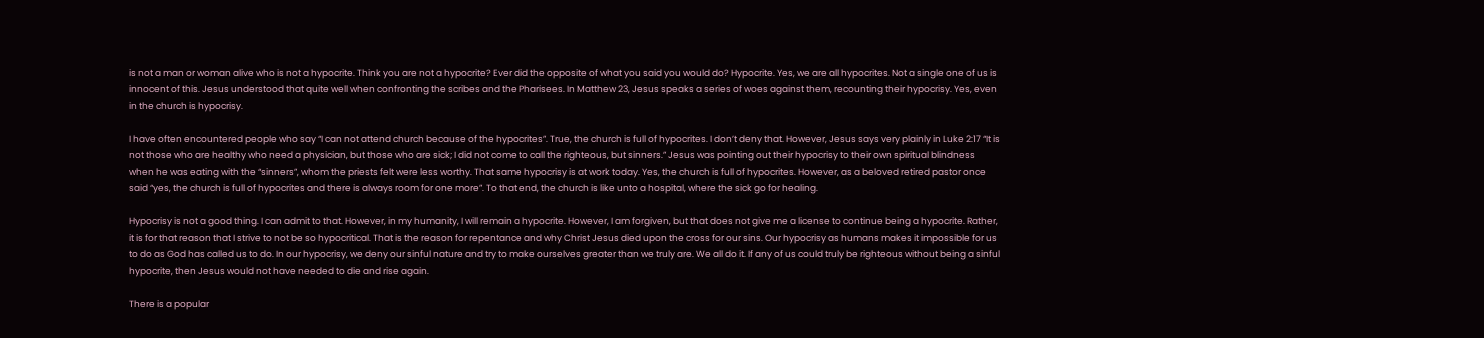is not a man or woman alive who is not a hypocrite. Think you are not a hypocrite? Ever did the opposite of what you said you would do? Hypocrite. Yes, we are all hypocrites. Not a single one of us is innocent of this. Jesus understood that quite well when confronting the scribes and the Pharisees. In Matthew 23, Jesus speaks a series of woes against them, recounting their hypocrisy. Yes, even in the church is hypocrisy.

I have often encountered people who say “I can not attend church because of the hypocrites”. True, the church is full of hypocrites. I don’t deny that. However, Jesus says very plainly in Luke 2:17 “It is not those who are healthy who need a physician, but those who are sick; I did not come to call the righteous, but sinners.” Jesus was pointing out their hypocrisy to their own spiritual blindness when he was eating with the “sinners”, whom the priests felt were less worthy. That same hypocrisy is at work today. Yes, the church is full of hypocrites. However, as a beloved retired pastor once said “yes, the church is full of hypocrites and there is always room for one more”. To that end, the church is like unto a hospital, where the sick go for healing.

Hypocrisy is not a good thing. I can admit to that. However, in my humanity, I will remain a hypocrite. However, I am forgiven, but that does not give me a license to continue being a hypocrite. Rather, it is for that reason that I strive to not be so hypocritical. That is the reason for repentance and why Christ Jesus died upon the cross for our sins. Our hypocrisy as humans makes it impossible for us to do as God has called us to do. In our hypocrisy, we deny our sinful nature and try to make ourselves greater than we truly are. We all do it. If any of us could truly be righteous without being a sinful hypocrite, then Jesus would not have needed to die and rise again.

There is a popular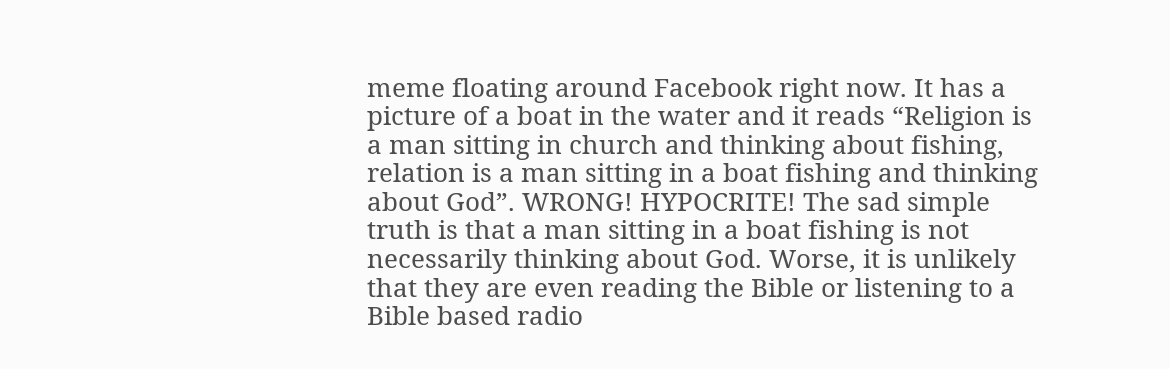meme floating around Facebook right now. It has a picture of a boat in the water and it reads “Religion is a man sitting in church and thinking about fishing, relation is a man sitting in a boat fishing and thinking about God”. WRONG! HYPOCRITE! The sad simple truth is that a man sitting in a boat fishing is not necessarily thinking about God. Worse, it is unlikely that they are even reading the Bible or listening to a Bible based radio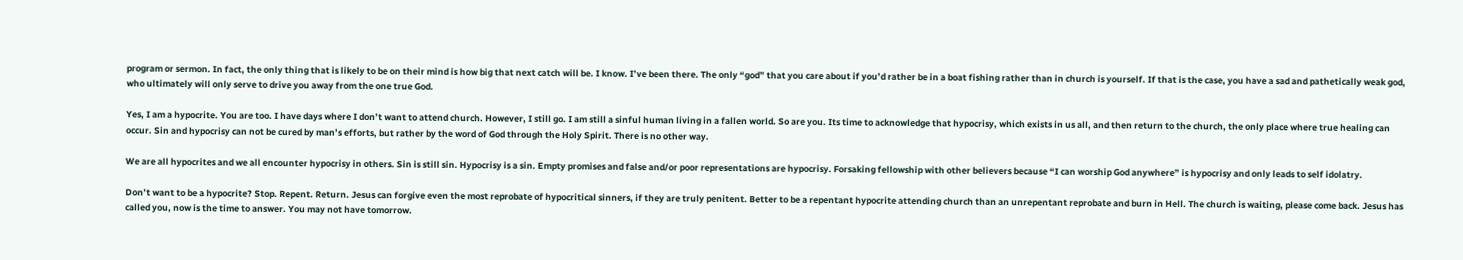program or sermon. In fact, the only thing that is likely to be on their mind is how big that next catch will be. I know. I’ve been there. The only “god” that you care about if you’d rather be in a boat fishing rather than in church is yourself. If that is the case, you have a sad and pathetically weak god, who ultimately will only serve to drive you away from the one true God.

Yes, I am a hypocrite. You are too. I have days where I don’t want to attend church. However, I still go. I am still a sinful human living in a fallen world. So are you. Its time to acknowledge that hypocrisy, which exists in us all, and then return to the church, the only place where true healing can occur. Sin and hypocrisy can not be cured by man’s efforts, but rather by the word of God through the Holy Spirit. There is no other way.

We are all hypocrites and we all encounter hypocrisy in others. Sin is still sin. Hypocrisy is a sin. Empty promises and false and/or poor representations are hypocrisy. Forsaking fellowship with other believers because “I can worship God anywhere” is hypocrisy and only leads to self idolatry.

Don’t want to be a hypocrite? Stop. Repent. Return. Jesus can forgive even the most reprobate of hypocritical sinners, if they are truly penitent. Better to be a repentant hypocrite attending church than an unrepentant reprobate and burn in Hell. The church is waiting, please come back. Jesus has called you, now is the time to answer. You may not have tomorrow.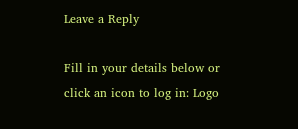Leave a Reply

Fill in your details below or click an icon to log in: Logo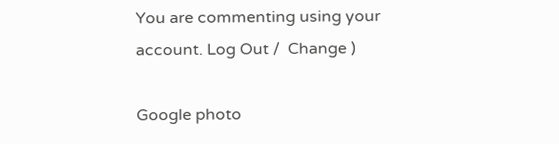You are commenting using your account. Log Out /  Change )

Google photo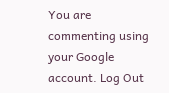You are commenting using your Google account. Log Out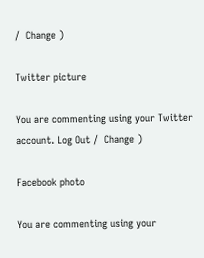/  Change )

Twitter picture

You are commenting using your Twitter account. Log Out /  Change )

Facebook photo

You are commenting using your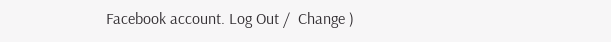Facebook account. Log Out /  Change )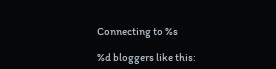Connecting to %s

%d bloggers like this: